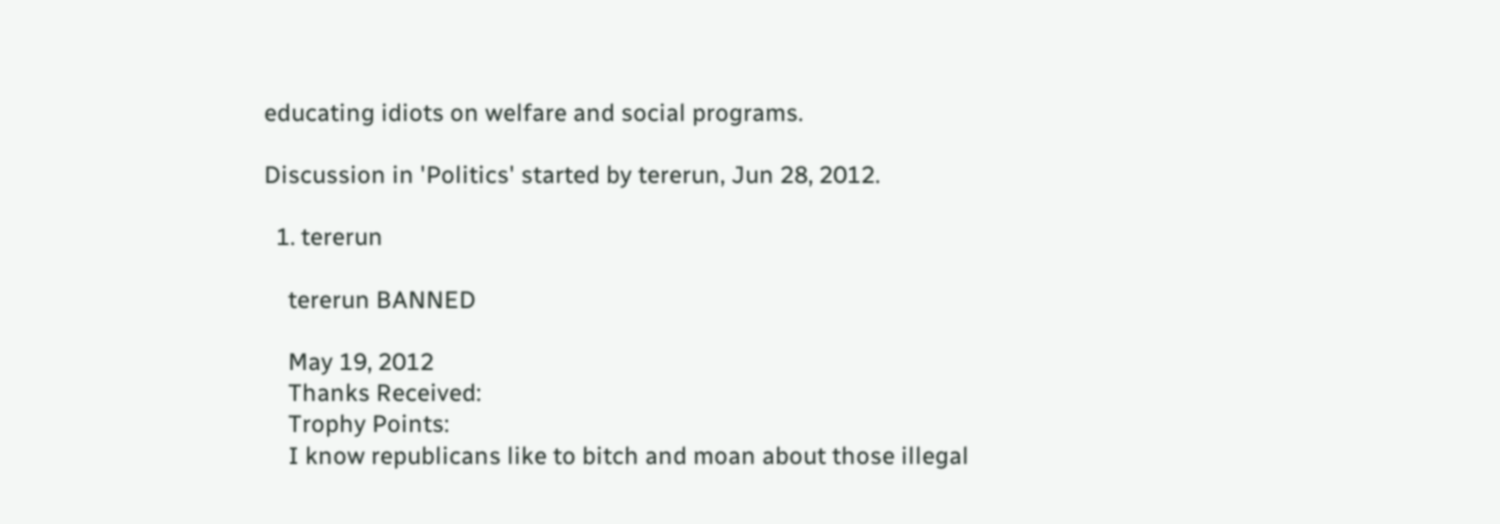educating idiots on welfare and social programs.

Discussion in 'Politics' started by tererun, Jun 28, 2012.

  1. tererun

    tererun BANNED

    May 19, 2012
    Thanks Received:
    Trophy Points:
    I know republicans like to bitch and moan about those illegal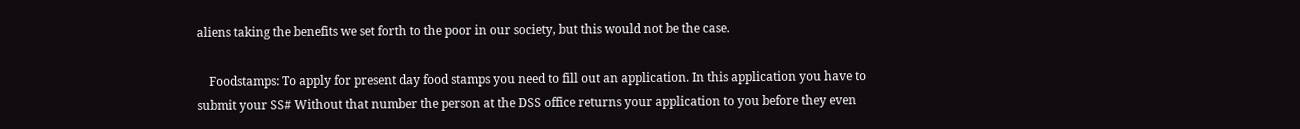aliens taking the benefits we set forth to the poor in our society, but this would not be the case.

    Foodstamps: To apply for present day food stamps you need to fill out an application. In this application you have to submit your SS# Without that number the person at the DSS office returns your application to you before they even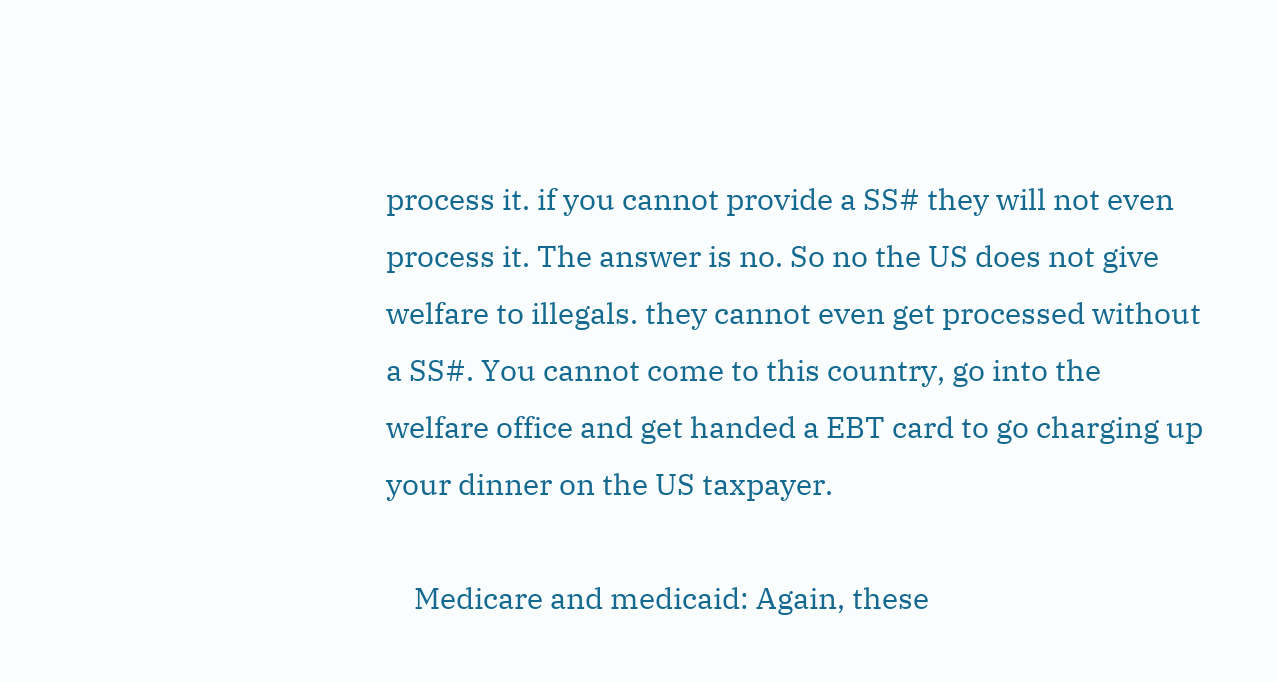process it. if you cannot provide a SS# they will not even process it. The answer is no. So no the US does not give welfare to illegals. they cannot even get processed without a SS#. You cannot come to this country, go into the welfare office and get handed a EBT card to go charging up your dinner on the US taxpayer.

    Medicare and medicaid: Again, these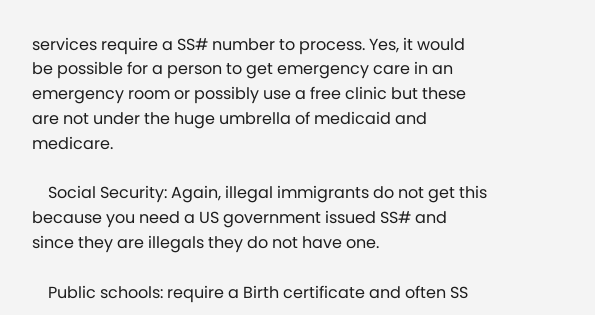services require a SS# number to process. Yes, it would be possible for a person to get emergency care in an emergency room or possibly use a free clinic but these are not under the huge umbrella of medicaid and medicare.

    Social Security: Again, illegal immigrants do not get this because you need a US government issued SS# and since they are illegals they do not have one.

    Public schools: require a Birth certificate and often SS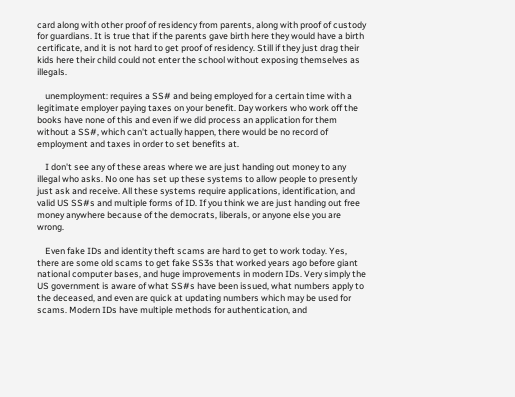card along with other proof of residency from parents, along with proof of custody for guardians. It is true that if the parents gave birth here they would have a birth certificate, and it is not hard to get proof of residency. Still if they just drag their kids here their child could not enter the school without exposing themselves as illegals.

    unemployment: requires a SS# and being employed for a certain time with a legitimate employer paying taxes on your benefit. Day workers who work off the books have none of this and even if we did process an application for them without a SS#, which can't actually happen, there would be no record of employment and taxes in order to set benefits at.

    I don't see any of these areas where we are just handing out money to any illegal who asks. No one has set up these systems to allow people to presently just ask and receive. All these systems require applications, identification, and valid US SS#s and multiple forms of ID. If you think we are just handing out free money anywhere because of the democrats, liberals, or anyone else you are wrong.

    Even fake IDs and identity theft scams are hard to get to work today. Yes, there are some old scams to get fake SS3s that worked years ago before giant national computer bases, and huge improvements in modern IDs. Very simply the US government is aware of what SS#s have been issued, what numbers apply to the deceased, and even are quick at updating numbers which may be used for scams. Modern IDs have multiple methods for authentication, and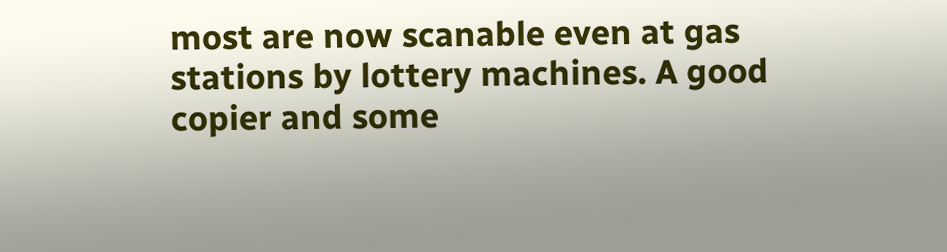most are now scanable even at gas stations by lottery machines. A good copier and some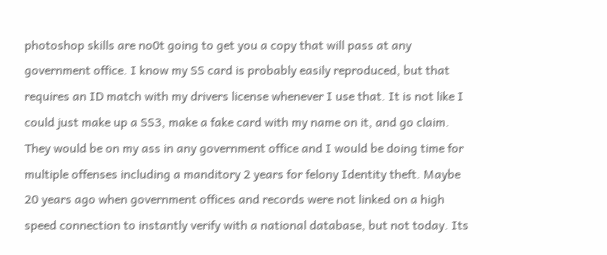photoshop skills are no0t going to get you a copy that will pass at any government office. I know my SS card is probably easily reproduced, but that requires an ID match with my drivers license whenever I use that. It is not like I could just make up a SS3, make a fake card with my name on it, and go claim. They would be on my ass in any government office and I would be doing time for multiple offenses including a manditory 2 years for felony Identity theft. Maybe 20 years ago when government offices and records were not linked on a high speed connection to instantly verify with a national database, but not today. Its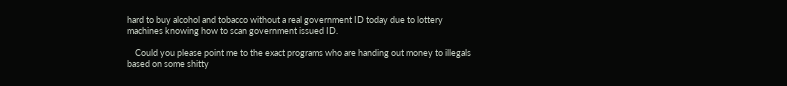hard to buy alcohol and tobacco without a real government ID today due to lottery machines knowing how to scan government issued ID.

    Could you please point me to the exact programs who are handing out money to illegals based on some shitty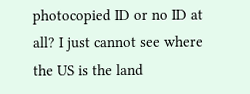photocopied ID or no ID at all? I just cannot see where the US is the land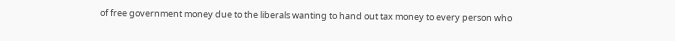of free government money due to the liberals wanting to hand out tax money to every person who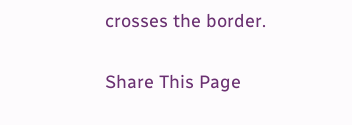crosses the border.

Share This Page